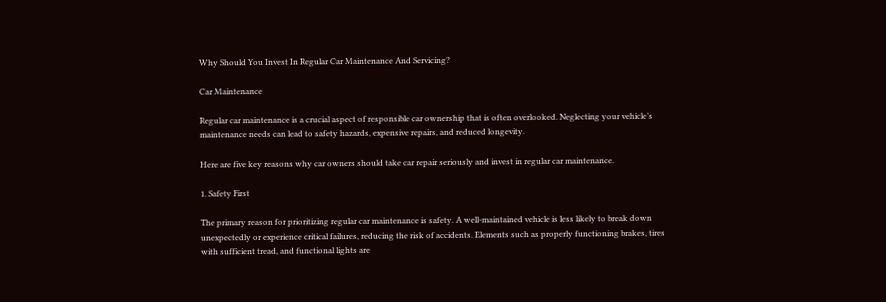Why Should You Invest In Regular Car Maintenance And Servicing?

Car Maintenance

Regular car maintenance is a crucial aspect of responsible car ownership that is often overlooked. Neglecting your vehicle’s maintenance needs can lead to safety hazards, expensive repairs, and reduced longevity.

Here are five key reasons why car owners should take car repair seriously and invest in regular car maintenance.

1. Safety First

The primary reason for prioritizing regular car maintenance is safety. A well-maintained vehicle is less likely to break down unexpectedly or experience critical failures, reducing the risk of accidents. Elements such as properly functioning brakes, tires with sufficient tread, and functional lights are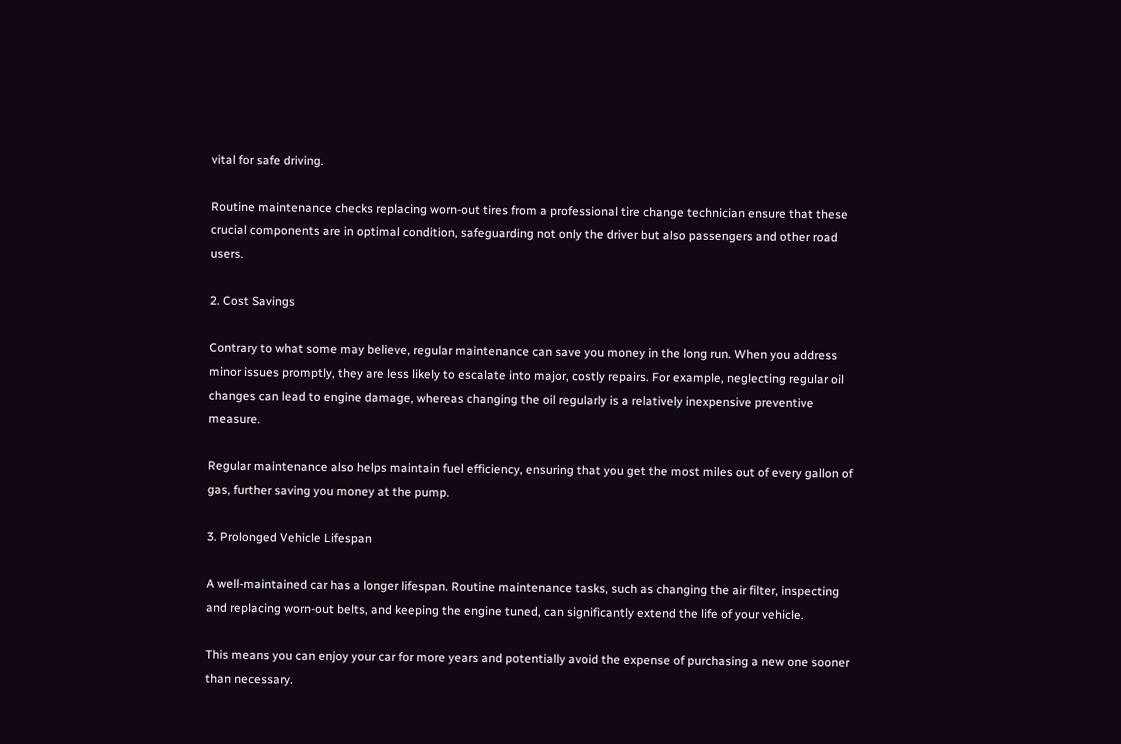vital for safe driving.

Routine maintenance checks replacing worn-out tires from a professional tire change technician ensure that these crucial components are in optimal condition, safeguarding not only the driver but also passengers and other road users.

2. Cost Savings

Contrary to what some may believe, regular maintenance can save you money in the long run. When you address minor issues promptly, they are less likely to escalate into major, costly repairs. For example, neglecting regular oil changes can lead to engine damage, whereas changing the oil regularly is a relatively inexpensive preventive measure.

Regular maintenance also helps maintain fuel efficiency, ensuring that you get the most miles out of every gallon of gas, further saving you money at the pump.

3. Prolonged Vehicle Lifespan

A well-maintained car has a longer lifespan. Routine maintenance tasks, such as changing the air filter, inspecting and replacing worn-out belts, and keeping the engine tuned, can significantly extend the life of your vehicle.

This means you can enjoy your car for more years and potentially avoid the expense of purchasing a new one sooner than necessary.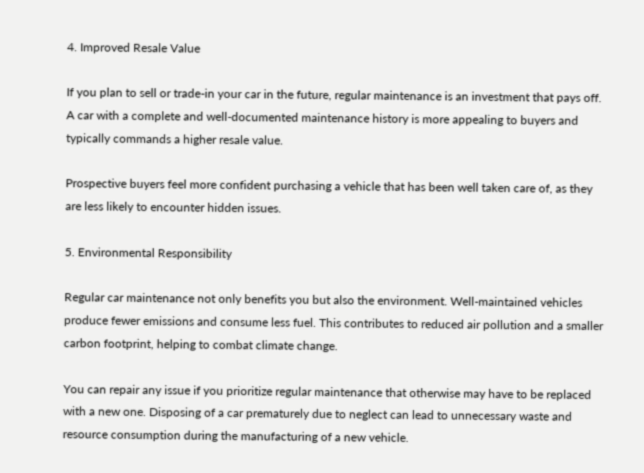4. Improved Resale Value

If you plan to sell or trade-in your car in the future, regular maintenance is an investment that pays off. A car with a complete and well-documented maintenance history is more appealing to buyers and typically commands a higher resale value.

Prospective buyers feel more confident purchasing a vehicle that has been well taken care of, as they are less likely to encounter hidden issues.

5. Environmental Responsibility

Regular car maintenance not only benefits you but also the environment. Well-maintained vehicles produce fewer emissions and consume less fuel. This contributes to reduced air pollution and a smaller carbon footprint, helping to combat climate change.

You can repair any issue if you prioritize regular maintenance that otherwise may have to be replaced with a new one. Disposing of a car prematurely due to neglect can lead to unnecessary waste and resource consumption during the manufacturing of a new vehicle.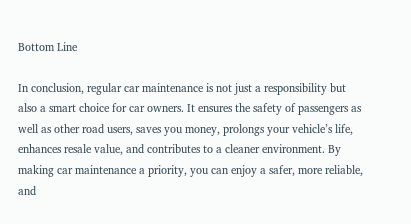Bottom Line

In conclusion, regular car maintenance is not just a responsibility but also a smart choice for car owners. It ensures the safety of passengers as well as other road users, saves you money, prolongs your vehicle’s life, enhances resale value, and contributes to a cleaner environment. By making car maintenance a priority, you can enjoy a safer, more reliable, and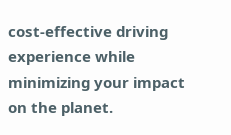cost-effective driving experience while minimizing your impact on the planet.